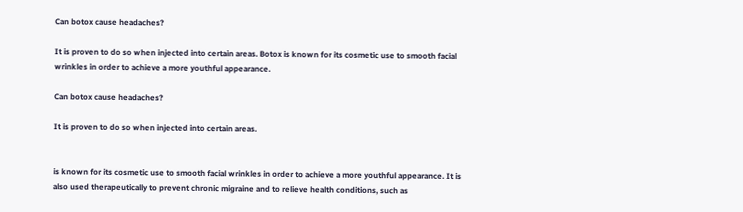Can botox cause headaches?

It is proven to do so when injected into certain areas. Botox is known for its cosmetic use to smooth facial wrinkles in order to achieve a more youthful appearance.

Can botox cause headaches?

It is proven to do so when injected into certain areas.


is known for its cosmetic use to smooth facial wrinkles in order to achieve a more youthful appearance. It is also used therapeutically to prevent chronic migraine and to relieve health conditions, such as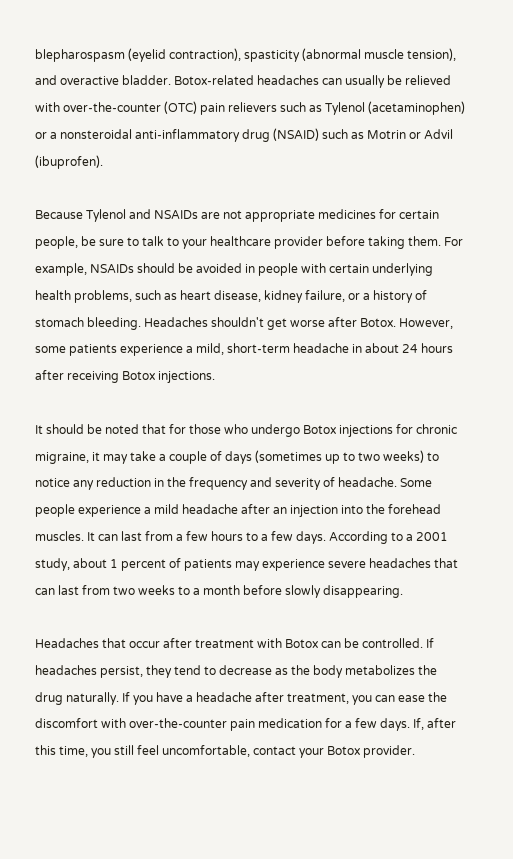blepharospasm (eyelid contraction), spasticity (abnormal muscle tension), and overactive bladder. Botox-related headaches can usually be relieved with over-the-counter (OTC) pain relievers such as Tylenol (acetaminophen) or a nonsteroidal anti-inflammatory drug (NSAID) such as Motrin or Advil (ibuprofen).

Because Tylenol and NSAIDs are not appropriate medicines for certain people, be sure to talk to your healthcare provider before taking them. For example, NSAIDs should be avoided in people with certain underlying health problems, such as heart disease, kidney failure, or a history of stomach bleeding. Headaches shouldn't get worse after Botox. However, some patients experience a mild, short-term headache in about 24 hours after receiving Botox injections.

It should be noted that for those who undergo Botox injections for chronic migraine, it may take a couple of days (sometimes up to two weeks) to notice any reduction in the frequency and severity of headache. Some people experience a mild headache after an injection into the forehead muscles. It can last from a few hours to a few days. According to a 2001 study, about 1 percent of patients may experience severe headaches that can last from two weeks to a month before slowly disappearing.

Headaches that occur after treatment with Botox can be controlled. If headaches persist, they tend to decrease as the body metabolizes the drug naturally. If you have a headache after treatment, you can ease the discomfort with over-the-counter pain medication for a few days. If, after this time, you still feel uncomfortable, contact your Botox provider.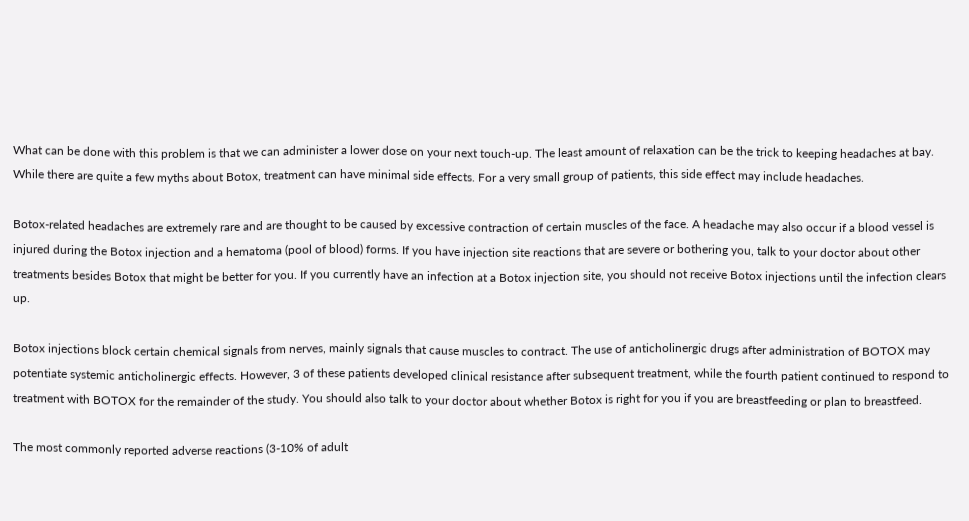What can be done with this problem is that we can administer a lower dose on your next touch-up. The least amount of relaxation can be the trick to keeping headaches at bay. While there are quite a few myths about Botox, treatment can have minimal side effects. For a very small group of patients, this side effect may include headaches.

Botox-related headaches are extremely rare and are thought to be caused by excessive contraction of certain muscles of the face. A headache may also occur if a blood vessel is injured during the Botox injection and a hematoma (pool of blood) forms. If you have injection site reactions that are severe or bothering you, talk to your doctor about other treatments besides Botox that might be better for you. If you currently have an infection at a Botox injection site, you should not receive Botox injections until the infection clears up.

Botox injections block certain chemical signals from nerves, mainly signals that cause muscles to contract. The use of anticholinergic drugs after administration of BOTOX may potentiate systemic anticholinergic effects. However, 3 of these patients developed clinical resistance after subsequent treatment, while the fourth patient continued to respond to treatment with BOTOX for the remainder of the study. You should also talk to your doctor about whether Botox is right for you if you are breastfeeding or plan to breastfeed.

The most commonly reported adverse reactions (3-10% of adult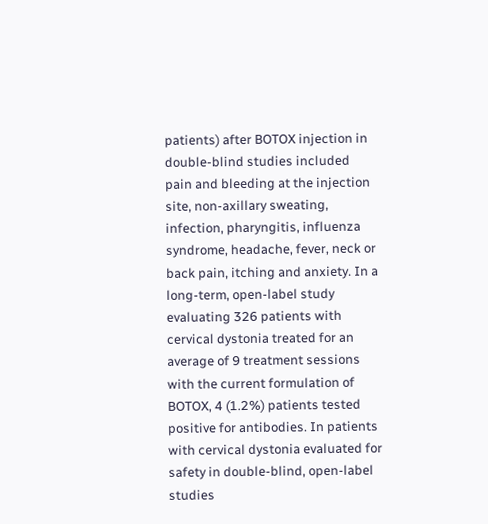patients) after BOTOX injection in double-blind studies included pain and bleeding at the injection site, non-axillary sweating, infection, pharyngitis, influenza syndrome, headache, fever, neck or back pain, itching and anxiety. In a long-term, open-label study evaluating 326 patients with cervical dystonia treated for an average of 9 treatment sessions with the current formulation of BOTOX, 4 (1.2%) patients tested positive for antibodies. In patients with cervical dystonia evaluated for safety in double-blind, open-label studies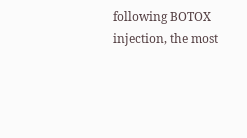following BOTOX injection, the most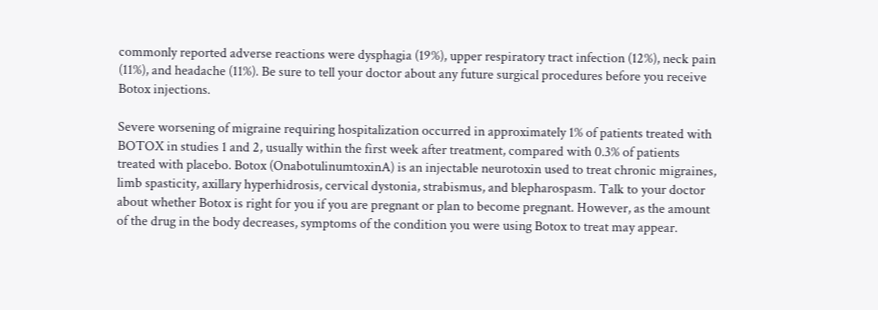commonly reported adverse reactions were dysphagia (19%), upper respiratory tract infection (12%), neck pain (11%), and headache (11%). Be sure to tell your doctor about any future surgical procedures before you receive Botox injections.

Severe worsening of migraine requiring hospitalization occurred in approximately 1% of patients treated with BOTOX in studies 1 and 2, usually within the first week after treatment, compared with 0.3% of patients treated with placebo. Botox (OnabotulinumtoxinA) is an injectable neurotoxin used to treat chronic migraines, limb spasticity, axillary hyperhidrosis, cervical dystonia, strabismus, and blepharospasm. Talk to your doctor about whether Botox is right for you if you are pregnant or plan to become pregnant. However, as the amount of the drug in the body decreases, symptoms of the condition you were using Botox to treat may appear.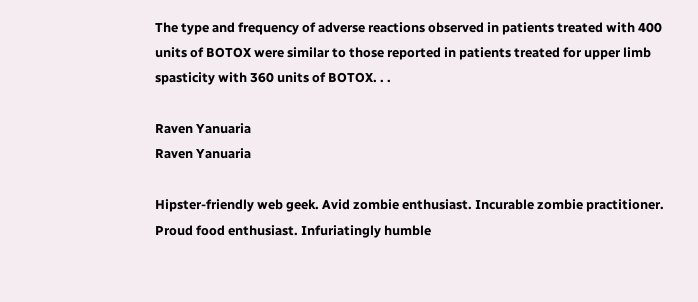The type and frequency of adverse reactions observed in patients treated with 400 units of BOTOX were similar to those reported in patients treated for upper limb spasticity with 360 units of BOTOX. . .

Raven Yanuaria
Raven Yanuaria

Hipster-friendly web geek. Avid zombie enthusiast. Incurable zombie practitioner. Proud food enthusiast. Infuriatingly humble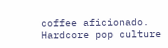coffee aficionado. Hardcore pop culture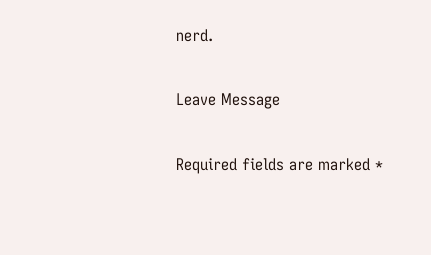nerd.

Leave Message

Required fields are marked *